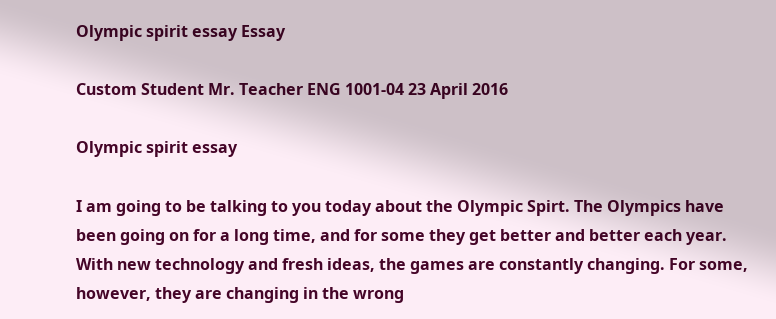Olympic spirit essay Essay

Custom Student Mr. Teacher ENG 1001-04 23 April 2016

Olympic spirit essay

I am going to be talking to you today about the Olympic Spirt. The Olympics have been going on for a long time, and for some they get better and better each year. With new technology and fresh ideas, the games are constantly changing. For some, however, they are changing in the wrong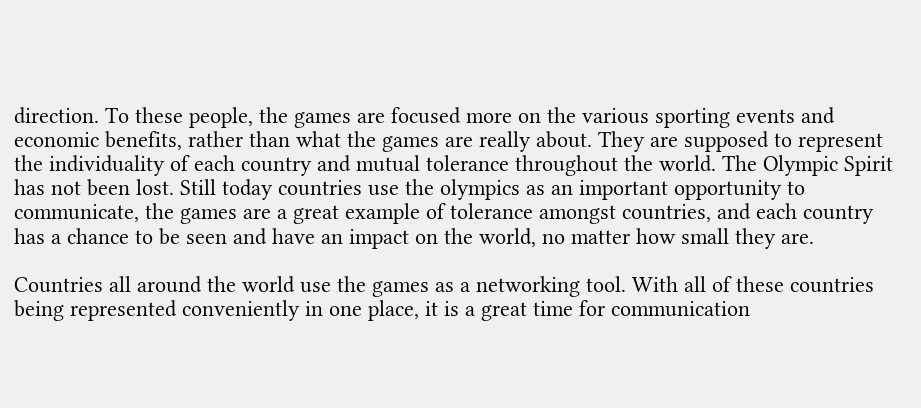direction. To these people, the games are focused more on the various sporting events and economic benefits, rather than what the games are really about. They are supposed to represent the individuality of each country and mutual tolerance throughout the world. The Olympic Spirit has not been lost. Still today countries use the olympics as an important opportunity to communicate, the games are a great example of tolerance amongst countries, and each country has a chance to be seen and have an impact on the world, no matter how small they are.

Countries all around the world use the games as a networking tool. With all of these countries being represented conveniently in one place, it is a great time for communication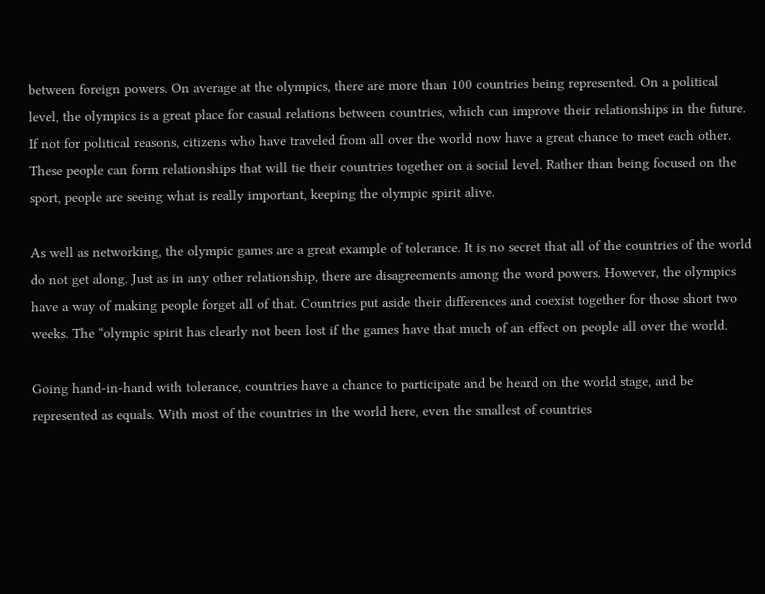between foreign powers. On average at the olympics, there are more than 100 countries being represented. On a political level, the olympics is a great place for casual relations between countries, which can improve their relationships in the future. If not for political reasons, citizens who have traveled from all over the world now have a great chance to meet each other. These people can form relationships that will tie their countries together on a social level. Rather than being focused on the sport, people are seeing what is really important, keeping the olympic spirit alive.

As well as networking, the olympic games are a great example of tolerance. It is no secret that all of the countries of the world do not get along. Just as in any other relationship, there are disagreements among the word powers. However, the olympics have a way of making people forget all of that. Countries put aside their differences and coexist together for those short two weeks. The “olympic spirit has clearly not been lost if the games have that much of an effect on people all over the world.

Going hand-in-hand with tolerance, countries have a chance to participate and be heard on the world stage, and be represented as equals. With most of the countries in the world here, even the smallest of countries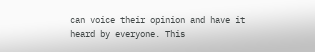can voice their opinion and have it heard by everyone. This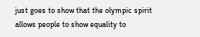just goes to show that the olympic spirit allows people to show equality to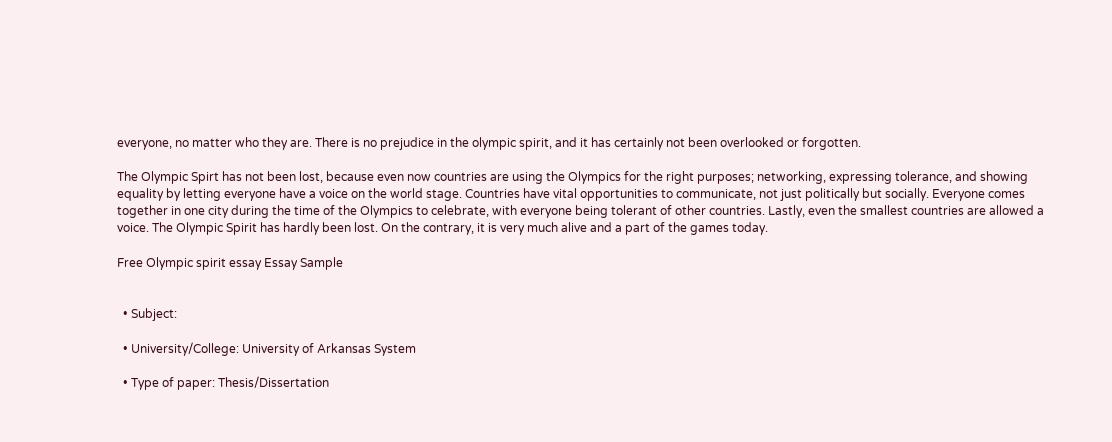everyone, no matter who they are. There is no prejudice in the olympic spirit, and it has certainly not been overlooked or forgotten.

The Olympic Spirt has not been lost, because even now countries are using the Olympics for the right purposes; networking, expressing tolerance, and showing equality by letting everyone have a voice on the world stage. Countries have vital opportunities to communicate, not just politically but socially. Everyone comes together in one city during the time of the Olympics to celebrate, with everyone being tolerant of other countries. Lastly, even the smallest countries are allowed a voice. The Olympic Spirit has hardly been lost. On the contrary, it is very much alive and a part of the games today.

Free Olympic spirit essay Essay Sample


  • Subject:

  • University/College: University of Arkansas System

  • Type of paper: Thesis/Dissertation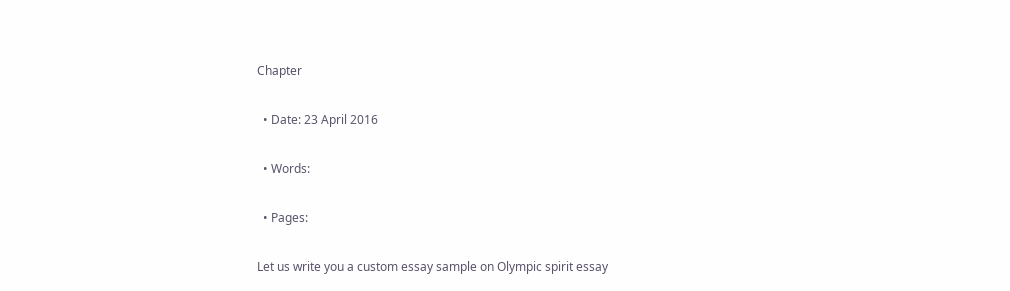Chapter

  • Date: 23 April 2016

  • Words:

  • Pages:

Let us write you a custom essay sample on Olympic spirit essay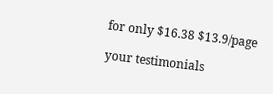for only $16.38 $13.9/page

your testimonials